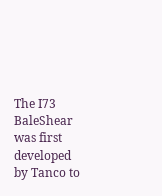The I73 BaleShear was first developed by Tanco to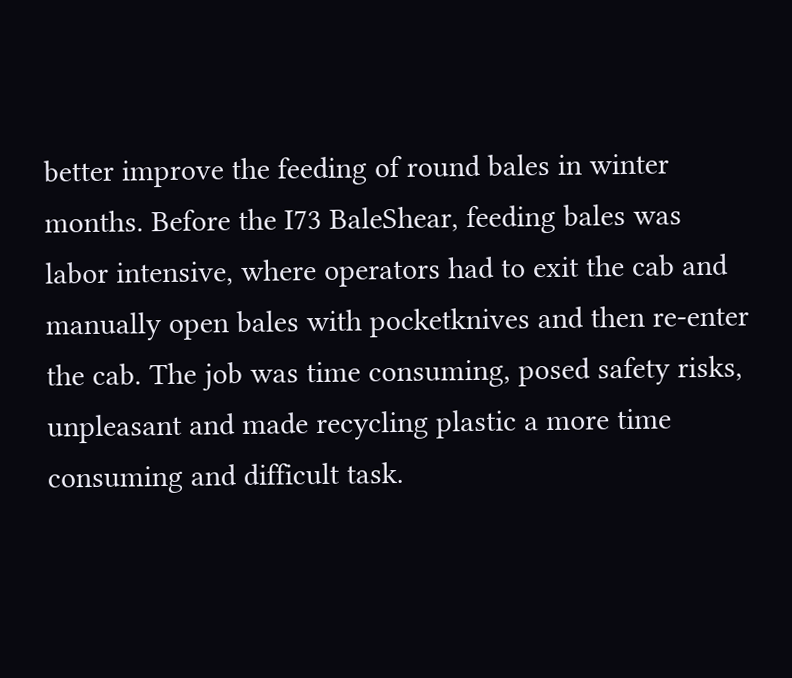better improve the feeding of round bales in winter months. Before the I73 BaleShear, feeding bales was labor intensive, where operators had to exit the cab and manually open bales with pocketknives and then re-enter the cab. The job was time consuming, posed safety risks, unpleasant and made recycling plastic a more time consuming and difficult task.